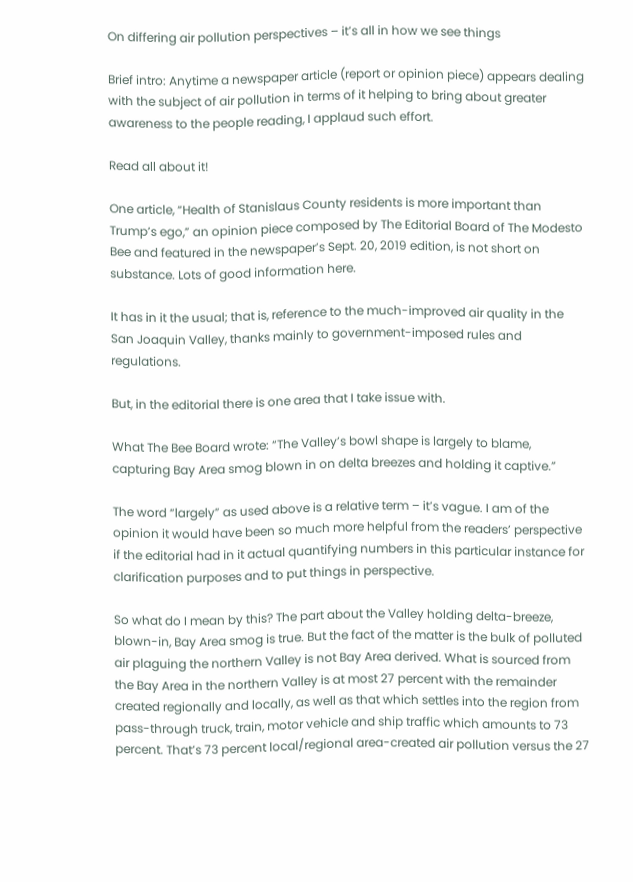On differing air pollution perspectives – it’s all in how we see things

Brief intro: Anytime a newspaper article (report or opinion piece) appears dealing with the subject of air pollution in terms of it helping to bring about greater awareness to the people reading, I applaud such effort.

Read all about it!

One article, “Health of Stanislaus County residents is more important than Trump’s ego,” an opinion piece composed by The Editorial Board of The Modesto Bee and featured in the newspaper’s Sept. 20, 2019 edition, is not short on substance. Lots of good information here.

It has in it the usual; that is, reference to the much-improved air quality in the San Joaquin Valley, thanks mainly to government-imposed rules and regulations.

But, in the editorial there is one area that I take issue with.

What The Bee Board wrote: “The Valley’s bowl shape is largely to blame, capturing Bay Area smog blown in on delta breezes and holding it captive.”

The word “largely” as used above is a relative term – it’s vague. I am of the opinion it would have been so much more helpful from the readers’ perspective if the editorial had in it actual quantifying numbers in this particular instance for clarification purposes and to put things in perspective.

So what do I mean by this? The part about the Valley holding delta-breeze, blown-in, Bay Area smog is true. But the fact of the matter is the bulk of polluted air plaguing the northern Valley is not Bay Area derived. What is sourced from the Bay Area in the northern Valley is at most 27 percent with the remainder created regionally and locally, as well as that which settles into the region from pass-through truck, train, motor vehicle and ship traffic which amounts to 73 percent. That’s 73 percent local/regional area-created air pollution versus the 27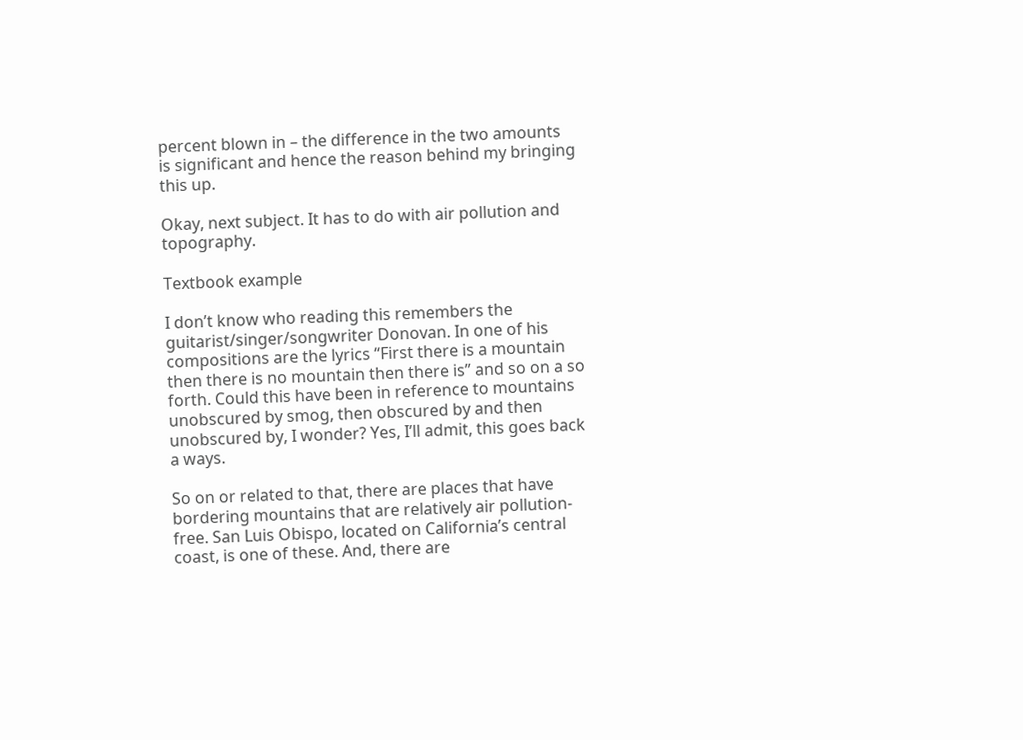percent blown in – the difference in the two amounts is significant and hence the reason behind my bringing this up.

Okay, next subject. It has to do with air pollution and topography.

Textbook example

I don’t know who reading this remembers the guitarist/singer/songwriter Donovan. In one of his compositions are the lyrics “First there is a mountain then there is no mountain then there is” and so on a so forth. Could this have been in reference to mountains unobscured by smog, then obscured by and then unobscured by, I wonder? Yes, I’ll admit, this goes back a ways.

So on or related to that, there are places that have bordering mountains that are relatively air pollution-free. San Luis Obispo, located on California’s central coast, is one of these. And, there are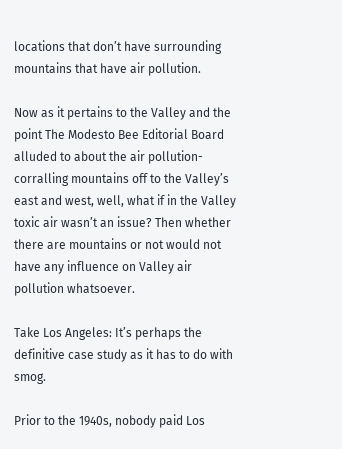locations that don’t have surrounding mountains that have air pollution.

Now as it pertains to the Valley and the point The Modesto Bee Editorial Board alluded to about the air pollution-corralling mountains off to the Valley’s east and west, well, what if in the Valley toxic air wasn’t an issue? Then whether there are mountains or not would not have any influence on Valley air pollution whatsoever.

Take Los Angeles: It’s perhaps the definitive case study as it has to do with smog.

Prior to the 1940s, nobody paid Los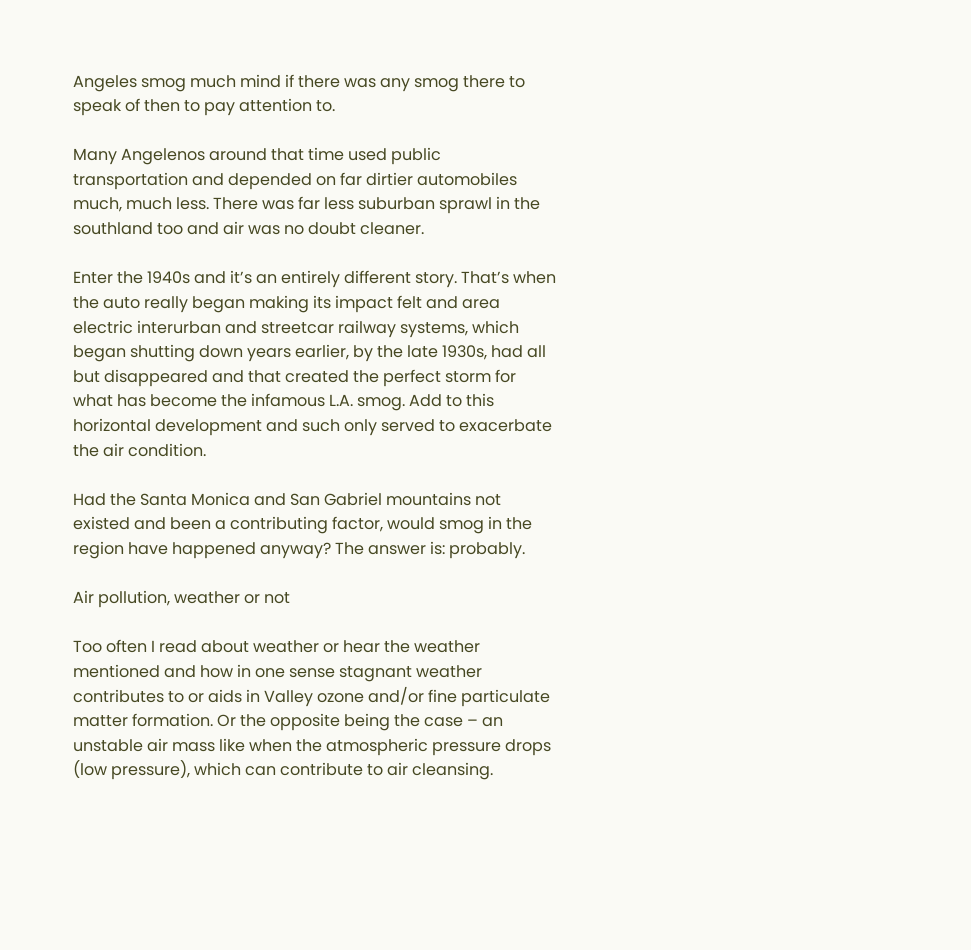Angeles smog much mind if there was any smog there to speak of then to pay attention to.

Many Angelenos around that time used public transportation and depended on far dirtier automobiles much, much less. There was far less suburban sprawl in the southland too and air was no doubt cleaner.

Enter the 1940s and it’s an entirely different story. That’s when the auto really began making its impact felt and area electric interurban and streetcar railway systems, which began shutting down years earlier, by the late 1930s, had all but disappeared and that created the perfect storm for what has become the infamous L.A. smog. Add to this horizontal development and such only served to exacerbate the air condition.

Had the Santa Monica and San Gabriel mountains not existed and been a contributing factor, would smog in the region have happened anyway? The answer is: probably.

Air pollution, weather or not

Too often I read about weather or hear the weather mentioned and how in one sense stagnant weather contributes to or aids in Valley ozone and/or fine particulate matter formation. Or the opposite being the case – an unstable air mass like when the atmospheric pressure drops (low pressure), which can contribute to air cleansing.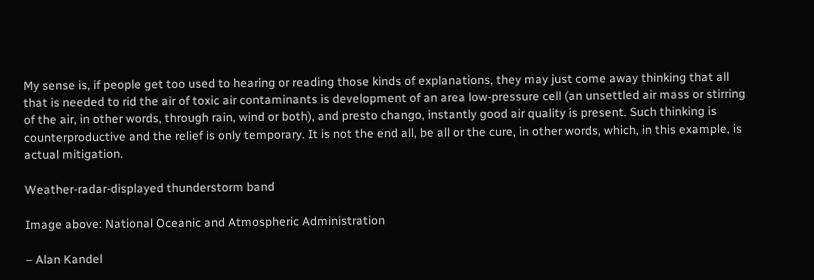My sense is, if people get too used to hearing or reading those kinds of explanations, they may just come away thinking that all that is needed to rid the air of toxic air contaminants is development of an area low-pressure cell (an unsettled air mass or stirring of the air, in other words, through rain, wind or both), and presto chango, instantly good air quality is present. Such thinking is counterproductive and the relief is only temporary. It is not the end all, be all or the cure, in other words, which, in this example, is actual mitigation.

Weather-radar-displayed thunderstorm band

Image above: National Oceanic and Atmospheric Administration

– Alan Kandel